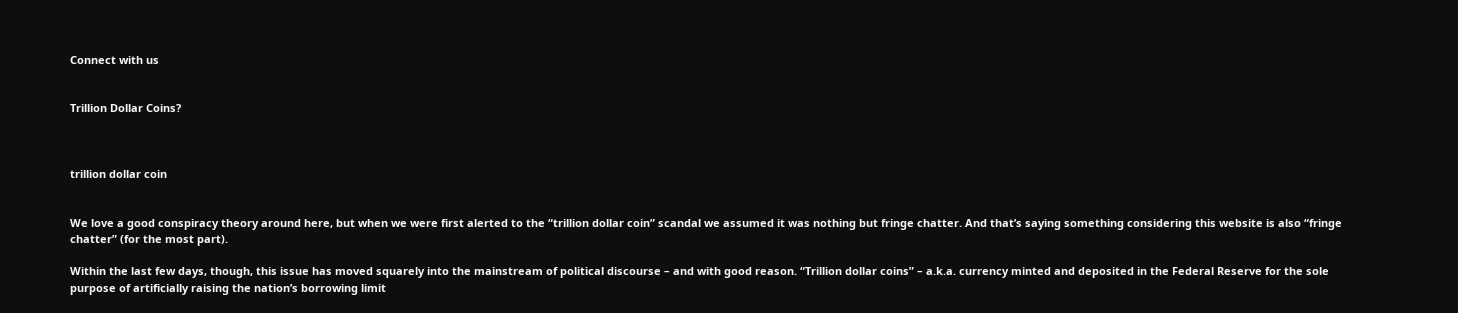Connect with us


Trillion Dollar Coins?



trillion dollar coin


We love a good conspiracy theory around here, but when we were first alerted to the “trillion dollar coin” scandal we assumed it was nothing but fringe chatter. And that’s saying something considering this website is also “fringe chatter” (for the most part).

Within the last few days, though, this issue has moved squarely into the mainstream of political discourse – and with good reason. “Trillion dollar coins” – a.k.a. currency minted and deposited in the Federal Reserve for the sole purpose of artificially raising the nation’s borrowing limit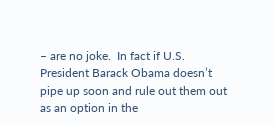– are no joke.  In fact if U.S. President Barack Obama doesn’t pipe up soon and rule out them out as an option in the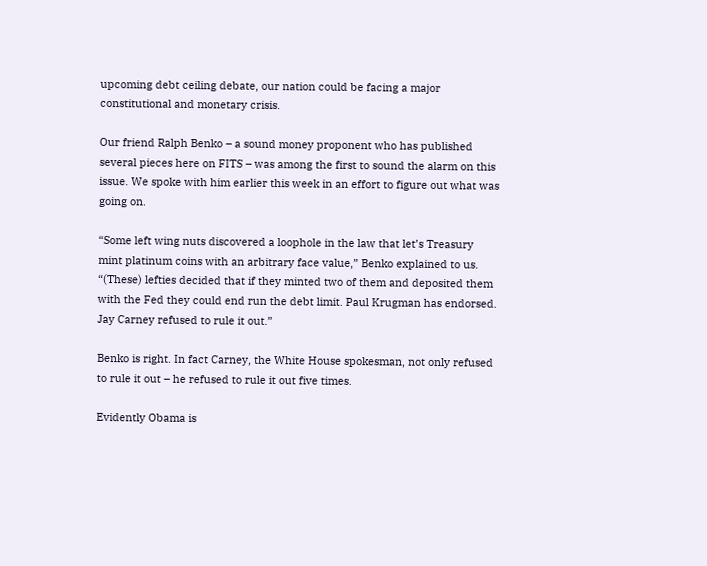upcoming debt ceiling debate, our nation could be facing a major constitutional and monetary crisis.

Our friend Ralph Benko – a sound money proponent who has published several pieces here on FITS – was among the first to sound the alarm on this issue. We spoke with him earlier this week in an effort to figure out what was going on.

“Some left wing nuts discovered a loophole in the law that let’s Treasury mint platinum coins with an arbitrary face value,” Benko explained to us. “(These) lefties decided that if they minted two of them and deposited them with the Fed they could end run the debt limit. Paul Krugman has endorsed. Jay Carney refused to rule it out.”

Benko is right. In fact Carney, the White House spokesman, not only refused to rule it out – he refused to rule it out five times.

Evidently Obama is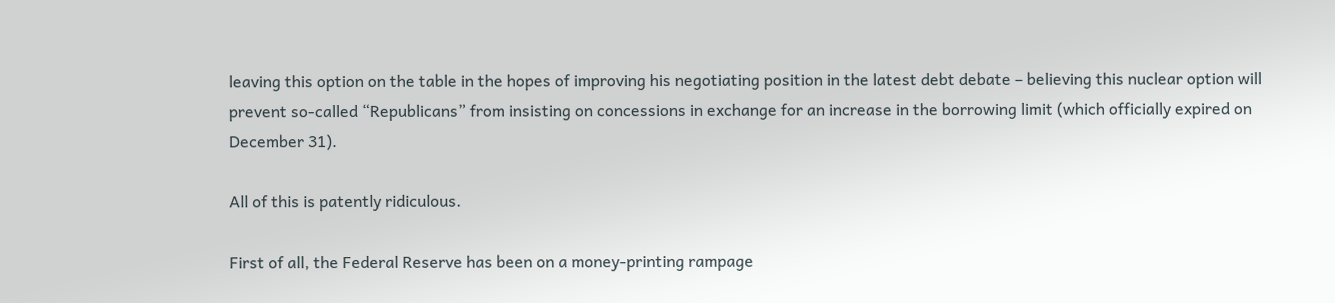leaving this option on the table in the hopes of improving his negotiating position in the latest debt debate – believing this nuclear option will  prevent so-called “Republicans” from insisting on concessions in exchange for an increase in the borrowing limit (which officially expired on December 31).

All of this is patently ridiculous.

First of all, the Federal Reserve has been on a money-printing rampage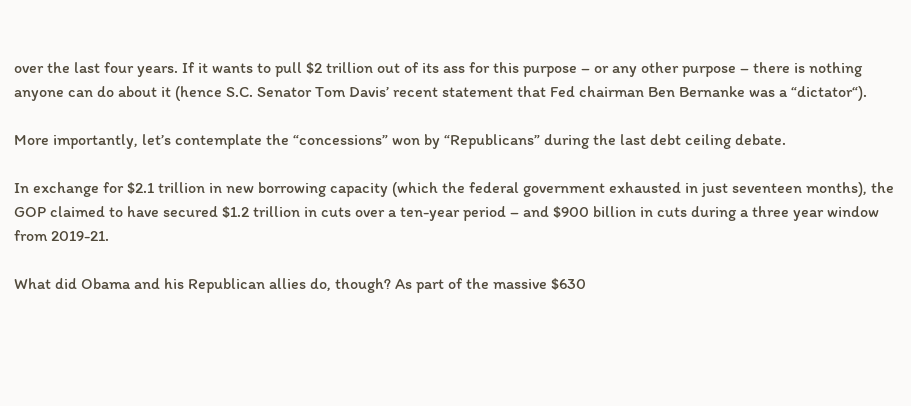over the last four years. If it wants to pull $2 trillion out of its ass for this purpose – or any other purpose – there is nothing anyone can do about it (hence S.C. Senator Tom Davis’ recent statement that Fed chairman Ben Bernanke was a “dictator“).

More importantly, let’s contemplate the “concessions” won by “Republicans” during the last debt ceiling debate.

In exchange for $2.1 trillion in new borrowing capacity (which the federal government exhausted in just seventeen months), the GOP claimed to have secured $1.2 trillion in cuts over a ten-year period – and $900 billion in cuts during a three year window from 2019-21.

What did Obama and his Republican allies do, though? As part of the massive $630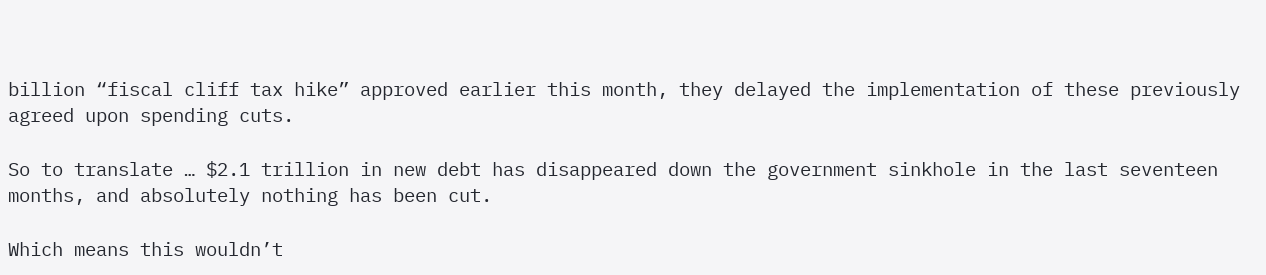billion “fiscal cliff tax hike” approved earlier this month, they delayed the implementation of these previously agreed upon spending cuts.

So to translate … $2.1 trillion in new debt has disappeared down the government sinkhole in the last seventeen months, and absolutely nothing has been cut.

Which means this wouldn’t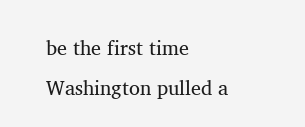be the first time Washington pulled a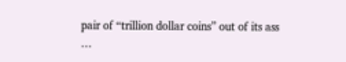pair of “trillion dollar coins” out of its ass …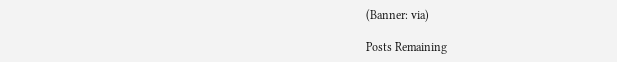(Banner: via)

Posts Remaining